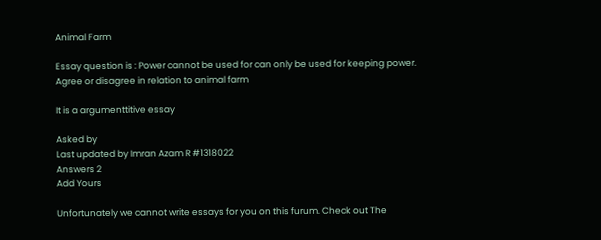Animal Farm

Essay question is : Power cannot be used for can only be used for keeping power. Agree or disagree in relation to animal farm

It is a argumenttitive essay

Asked by
Last updated by Imran Azam R #1318022
Answers 2
Add Yours

Unfortunately we cannot write essays for you on this furum. Check out The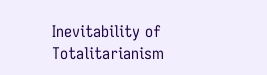Inevitability of Totalitarianism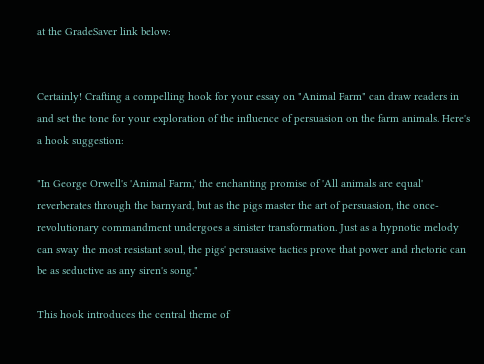at the GradeSaver link below:


Certainly! Crafting a compelling hook for your essay on "Animal Farm" can draw readers in and set the tone for your exploration of the influence of persuasion on the farm animals. Here's a hook suggestion:

"In George Orwell's 'Animal Farm,' the enchanting promise of 'All animals are equal' reverberates through the barnyard, but as the pigs master the art of persuasion, the once-revolutionary commandment undergoes a sinister transformation. Just as a hypnotic melody can sway the most resistant soul, the pigs' persuasive tactics prove that power and rhetoric can be as seductive as any siren's song."

This hook introduces the central theme of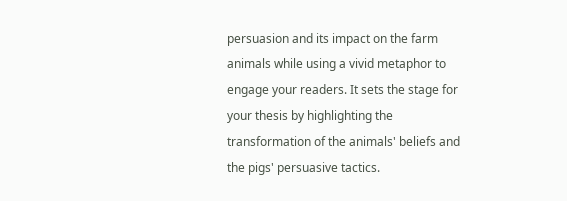persuasion and its impact on the farm animals while using a vivid metaphor to engage your readers. It sets the stage for your thesis by highlighting the transformation of the animals' beliefs and the pigs' persuasive tactics.